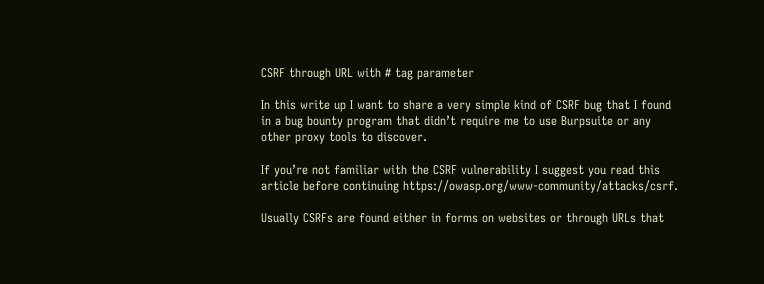CSRF through URL with # tag parameter

In this write up I want to share a very simple kind of CSRF bug that I found in a bug bounty program that didn’t require me to use Burpsuite or any other proxy tools to discover.

If you’re not familiar with the CSRF vulnerability I suggest you read this article before continuing https://owasp.org/www-community/attacks/csrf.

Usually CSRFs are found either in forms on websites or through URLs that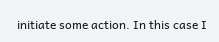initiate some action. In this case I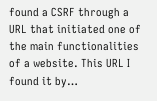found a CSRF through a URL that initiated one of the main functionalities of a website. This URL I found it by…